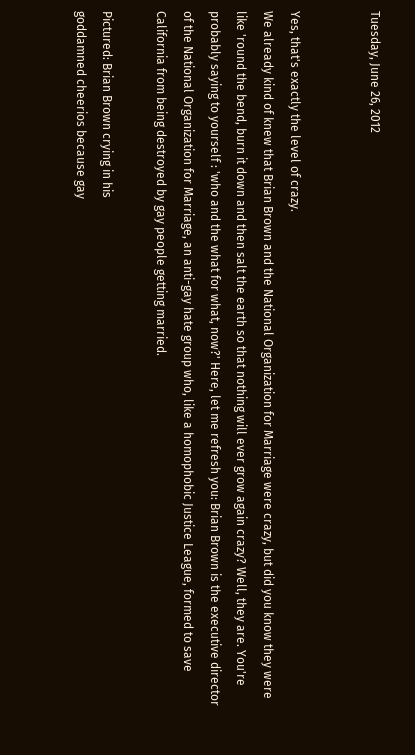Tuesday, June 26, 2012


Yes, that's exactly the level of crazy.
We already kind of knew that Brian Brown and the National Organization for Marriage were crazy, but did you know they were like 'round the bend, burn it down and then salt the earth so that nothing will ever grow again crazy? Well, they are. You're probably saying to yourself : 'who and the what for what, now?' Here, let me refresh you: Brian Brown is the executive director of the National Organization for Marriage, an anti-gay hate group who, like a homophobic Justice League, formed to save California from being destroyed by gay people getting married.

Pictured: Brian Brown crying in his
goddamned cheerios because gay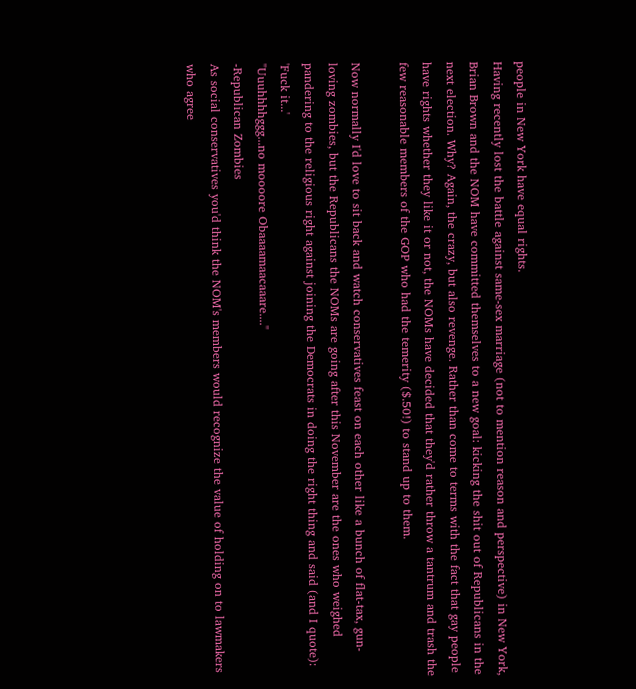people in New York have equal rights.
Having recently lost the battle against same-sex marriage (not to mention reason and perspective) in New York, Brian Brown and the NOM have committed themselves to a new goal: kicking the shit out of Republicans in the next election. Why? Again, the crazy, but also revenge. Rather than come to terms with the fact that gay people have rights whether they like it or not, the NOMs have decided that they'd rather throw a tantrum and trash the few reasonable members of the GOP who had the temerity ($.50!) to stand up to them.

Now normally I'd love to sit back and watch conservatives feast on each other like a bunch of flat-tax, gun-loving zombies, but the Republicans the NOMs are going after this November are the ones who weighed pandering to the religious right against joining the Democrats in doing the right thing and said (and I quote): 'Fuck it...'
"Uuuhhhhggg...no moooore Obaaaamaacaaare...."
-Republican Zombies
As social conservatives you'd think the NOM's members would recognize the value of holding on to lawmakers who agree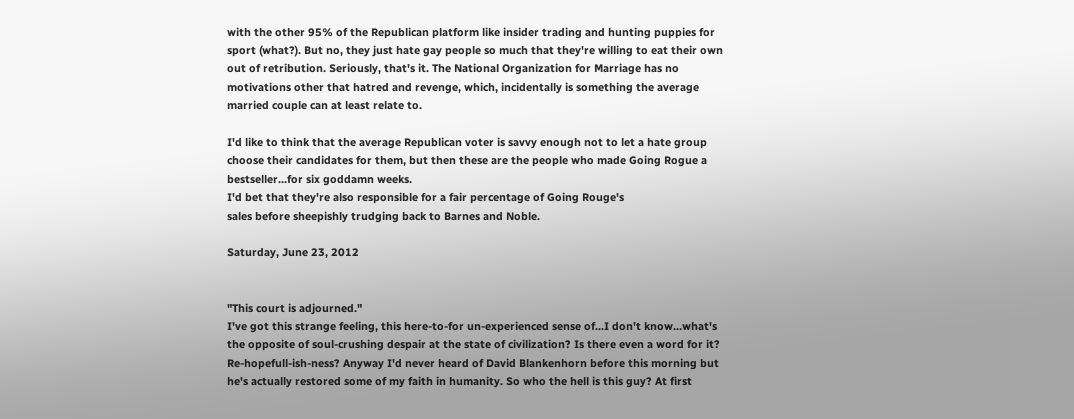with the other 95% of the Republican platform like insider trading and hunting puppies for sport (what?). But no, they just hate gay people so much that they're willing to eat their own out of retribution. Seriously, that's it. The National Organization for Marriage has no motivations other that hatred and revenge, which, incidentally is something the average married couple can at least relate to.

I'd like to think that the average Republican voter is savvy enough not to let a hate group choose their candidates for them, but then these are the people who made Going Rogue a bestseller...for six goddamn weeks.
I'd bet that they're also responsible for a fair percentage of Going Rouge's
sales before sheepishly trudging back to Barnes and Noble.

Saturday, June 23, 2012


"This court is adjourned."
I've got this strange feeling, this here-to-for un-experienced sense of...I don't know...what's the opposite of soul-crushing despair at the state of civilization? Is there even a word for it? Re-hopefull-ish-ness? Anyway I'd never heard of David Blankenhorn before this morning but he's actually restored some of my faith in humanity. So who the hell is this guy? At first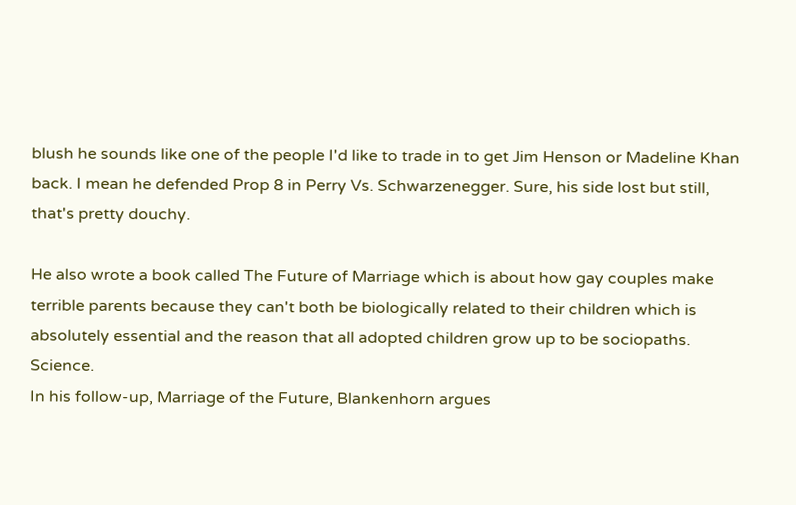blush he sounds like one of the people I'd like to trade in to get Jim Henson or Madeline Khan back. I mean he defended Prop 8 in Perry Vs. Schwarzenegger. Sure, his side lost but still, that's pretty douchy.

He also wrote a book called The Future of Marriage which is about how gay couples make terrible parents because they can't both be biologically related to their children which is absolutely essential and the reason that all adopted children grow up to be sociopaths. Science.
In his follow-up, Marriage of the Future, Blankenhorn argues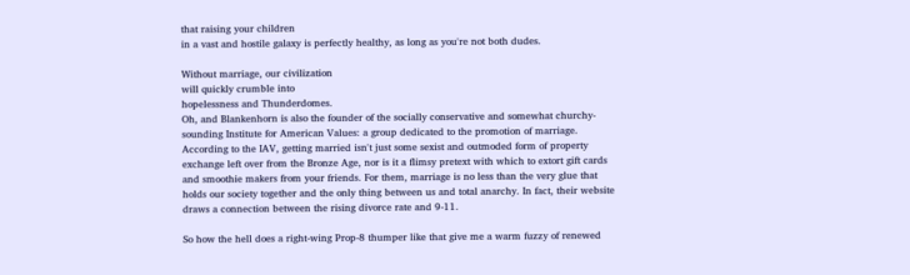that raising your children
in a vast and hostile galaxy is perfectly healthy, as long as you're not both dudes.

Without marriage, our civilization
will quickly crumble into
hopelessness and Thunderdomes.
Oh, and Blankenhorn is also the founder of the socially conservative and somewhat churchy-sounding Institute for American Values: a group dedicated to the promotion of marriage. According to the IAV, getting married isn't just some sexist and outmoded form of property exchange left over from the Bronze Age, nor is it a flimsy pretext with which to extort gift cards and smoothie makers from your friends. For them, marriage is no less than the very glue that holds our society together and the only thing between us and total anarchy. In fact, their website draws a connection between the rising divorce rate and 9-11.

So how the hell does a right-wing Prop-8 thumper like that give me a warm fuzzy of renewed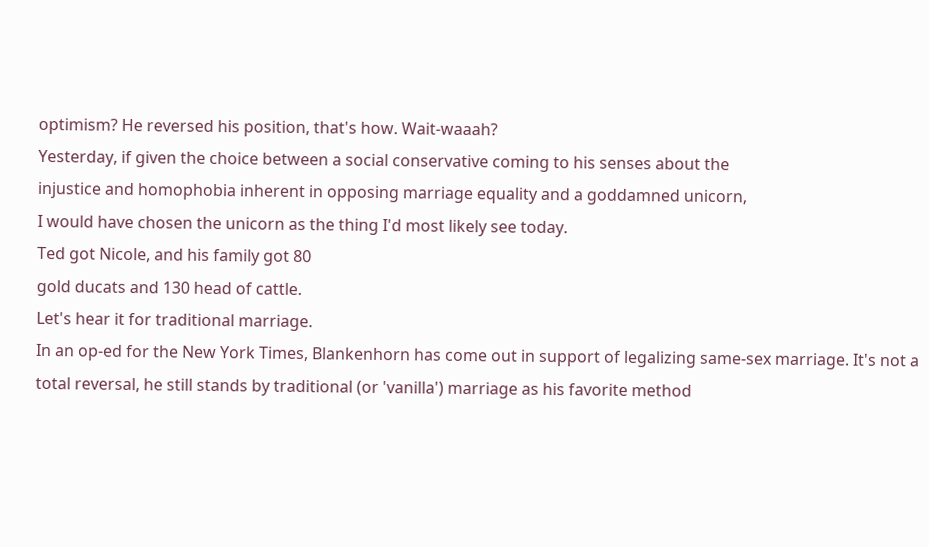optimism? He reversed his position, that's how. Wait-waaah?
Yesterday, if given the choice between a social conservative coming to his senses about the
injustice and homophobia inherent in opposing marriage equality and a goddamned unicorn,
I would have chosen the unicorn as the thing I'd most likely see today.
Ted got Nicole, and his family got 80
gold ducats and 130 head of cattle.
Let's hear it for traditional marriage.
In an op-ed for the New York Times, Blankenhorn has come out in support of legalizing same-sex marriage. It's not a total reversal, he still stands by traditional (or 'vanilla') marriage as his favorite method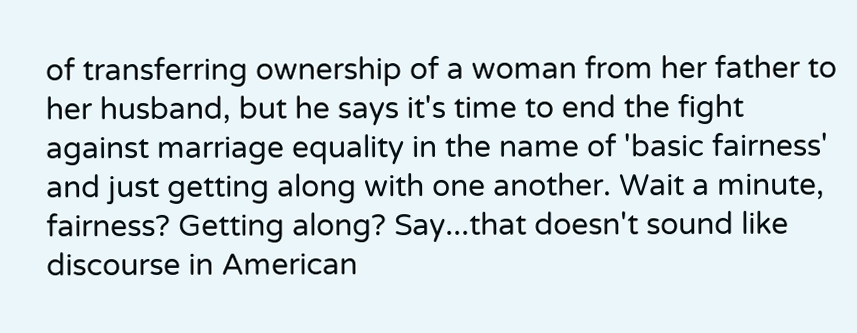of transferring ownership of a woman from her father to her husband, but he says it's time to end the fight against marriage equality in the name of 'basic fairness' and just getting along with one another. Wait a minute, fairness? Getting along? Say...that doesn't sound like discourse in American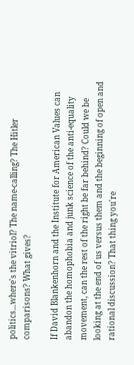politics...where's the vitriol? The name-calling? The Hitler comparisons? What gives?

If David Blankenhorn and the Institute for American Values can abandon the homophobia and junk science of the anti-equality movement, can the rest of the right be far behind? Could we be looking at the end of us versus them and the beginning of open and rational discussion? That thing you're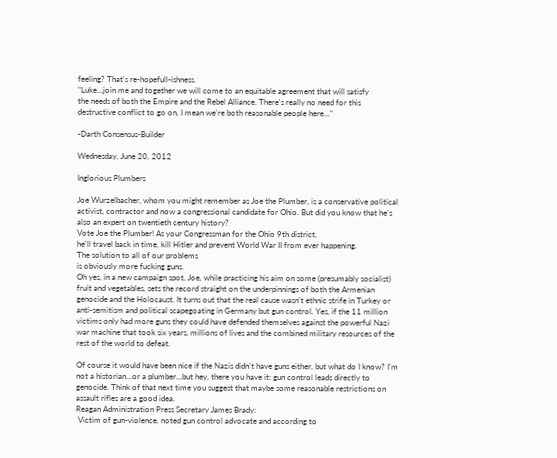feeling? That's re-hopefull-ishness.
"Luke...join me and together we will come to an equitable agreement that will satisfy
the needs of both the Empire and the Rebel Alliance. There's really no need for this
destructive conflict to go on, I mean we're both reasonable people here..."

-Darth Consensus-Builder

Wednesday, June 20, 2012

Inglorious Plumbers

Joe Wurzelbacher, whom you might remember as Joe the Plumber, is a conservative political activist, contractor and now a congressional candidate for Ohio. But did you know that he's also an expert on twentieth century history?
Vote Joe the Plumber! As your Congressman for the Ohio 9th district,
he'll travel back in time, kill Hitler and prevent World War II from ever happening.
The solution to all of our problems
is obviously more fucking guns.
Oh yes, in a new campaign spot, Joe, while practicing his aim on some (presumably socialist) fruit and vegetables, sets the record straight on the underpinnings of both the Armenian genocide and the Holocaust. It turns out that the real cause wasn't ethnic strife in Turkey or anti-semitism and political scapegoating in Germany but gun control. Yes, if the 11 million victims only had more guns they could have defended themselves against the powerful Nazi war machine that took six years, millions of lives and the combined military resources of the rest of the world to defeat.

Of course it would have been nice if the Nazis didn't have guns either, but what do I know? I'm not a historian...or a plumber...but hey, there you have it: gun control leads directly to genocide. Think of that next time you suggest that maybe some reasonable restrictions on assault rifles are a good idea.
Reagan Administration Press Secretary James Brady:
 Victim of gun-violence, noted gun control advocate and according to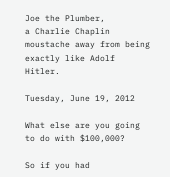Joe the Plumber,
a Charlie Chaplin moustache away from being exactly like Adolf Hitler.

Tuesday, June 19, 2012

What else are you going to do with $100,000?

So if you had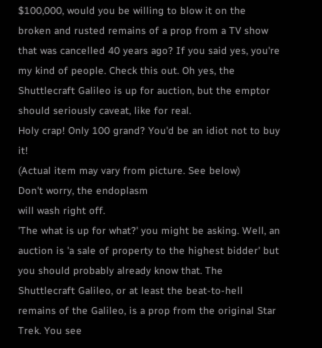$100,000, would you be willing to blow it on the broken and rusted remains of a prop from a TV show that was cancelled 40 years ago? If you said yes, you're my kind of people. Check this out. Oh yes, the Shuttlecraft Galileo is up for auction, but the emptor should seriously caveat, like for real.
Holy crap! Only 100 grand? You'd be an idiot not to buy it!
(Actual item may vary from picture. See below)
Don't worry, the endoplasm
will wash right off.
'The what is up for what?' you might be asking. Well, an auction is 'a sale of property to the highest bidder' but you should probably already know that. The Shuttlecraft Galileo, or at least the beat-to-hell remains of the Galileo, is a prop from the original Star Trek. You see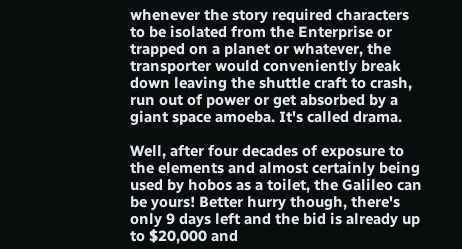whenever the story required characters to be isolated from the Enterprise or trapped on a planet or whatever, the transporter would conveniently break down leaving the shuttle craft to crash, run out of power or get absorbed by a giant space amoeba. It's called drama.

Well, after four decades of exposure to the elements and almost certainly being used by hobos as a toilet, the Galileo can be yours! Better hurry though, there's only 9 days left and the bid is already up to $20,000 and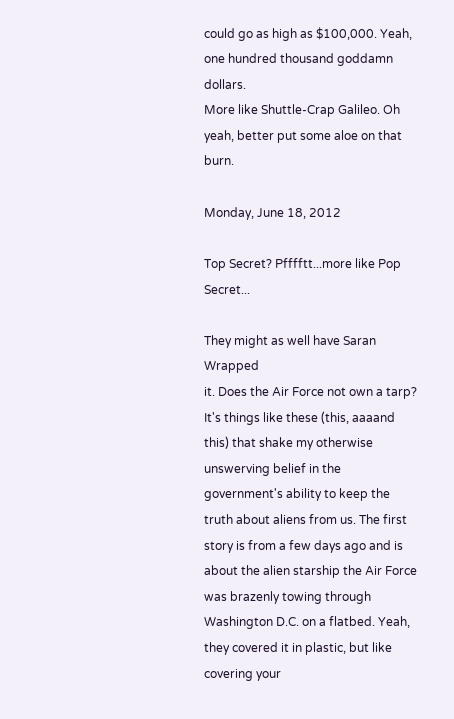could go as high as $100,000. Yeah, one hundred thousand goddamn dollars.
More like Shuttle-Crap Galileo. Oh yeah, better put some aloe on that burn.

Monday, June 18, 2012

Top Secret? Pfffftt...more like Pop Secret...

They might as well have Saran Wrapped
it. Does the Air Force not own a tarp?
It's things like these (this, aaaand this) that shake my otherwise unswerving belief in the government's ability to keep the truth about aliens from us. The first story is from a few days ago and is about the alien starship the Air Force was brazenly towing through Washington D.C. on a flatbed. Yeah, they covered it in plastic, but like covering your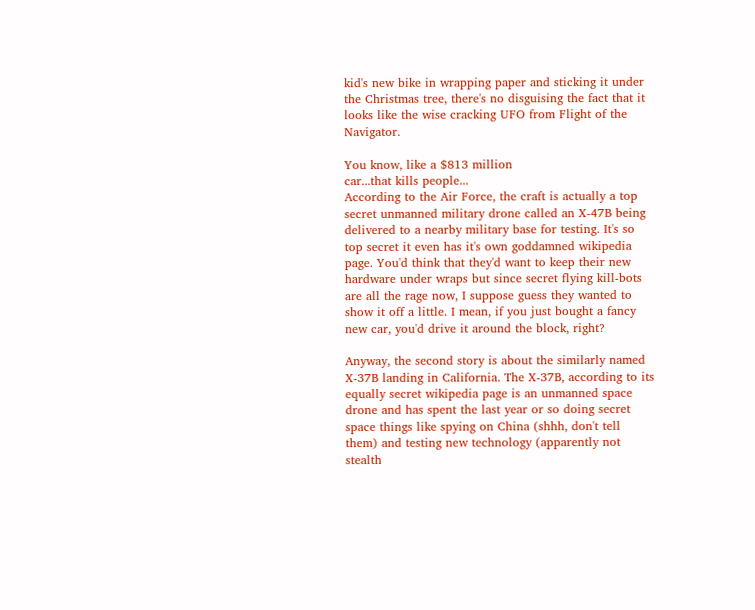kid's new bike in wrapping paper and sticking it under the Christmas tree, there's no disguising the fact that it looks like the wise cracking UFO from Flight of the Navigator.

You know, like a $813 million
car...that kills people...
According to the Air Force, the craft is actually a top secret unmanned military drone called an X-47B being delivered to a nearby military base for testing. It's so top secret it even has it's own goddamned wikipedia page. You'd think that they'd want to keep their new hardware under wraps but since secret flying kill-bots are all the rage now, I suppose guess they wanted to show it off a little. I mean, if you just bought a fancy new car, you'd drive it around the block, right?

Anyway, the second story is about the similarly named X-37B landing in California. The X-37B, according to its equally secret wikipedia page is an unmanned space drone and has spent the last year or so doing secret space things like spying on China (shhh, don't tell them) and testing new technology (apparently not stealth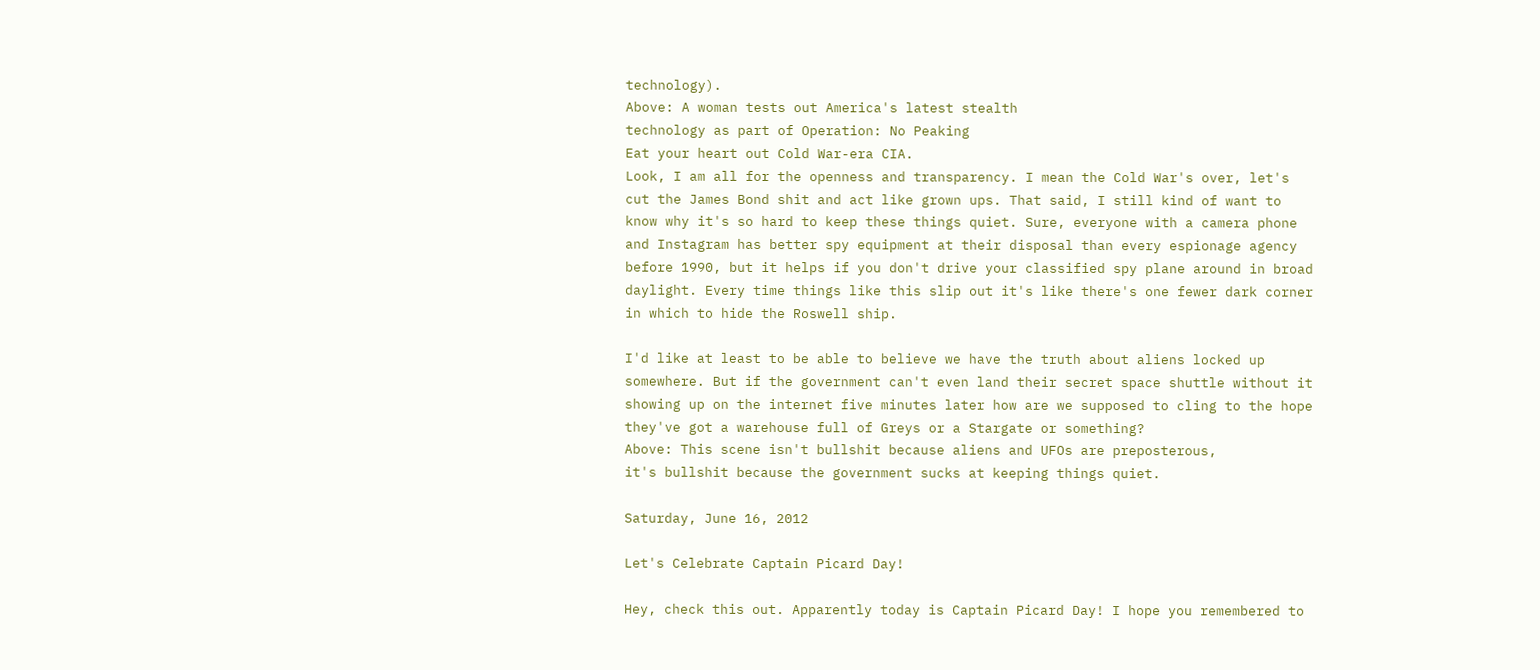technology).
Above: A woman tests out America's latest stealth
technology as part of Operation: No Peaking
Eat your heart out Cold War-era CIA.
Look, I am all for the openness and transparency. I mean the Cold War's over, let's cut the James Bond shit and act like grown ups. That said, I still kind of want to know why it's so hard to keep these things quiet. Sure, everyone with a camera phone and Instagram has better spy equipment at their disposal than every espionage agency before 1990, but it helps if you don't drive your classified spy plane around in broad daylight. Every time things like this slip out it's like there's one fewer dark corner in which to hide the Roswell ship.

I'd like at least to be able to believe we have the truth about aliens locked up somewhere. But if the government can't even land their secret space shuttle without it showing up on the internet five minutes later how are we supposed to cling to the hope they've got a warehouse full of Greys or a Stargate or something?
Above: This scene isn't bullshit because aliens and UFOs are preposterous,
it's bullshit because the government sucks at keeping things quiet.

Saturday, June 16, 2012

Let's Celebrate Captain Picard Day!

Hey, check this out. Apparently today is Captain Picard Day! I hope you remembered to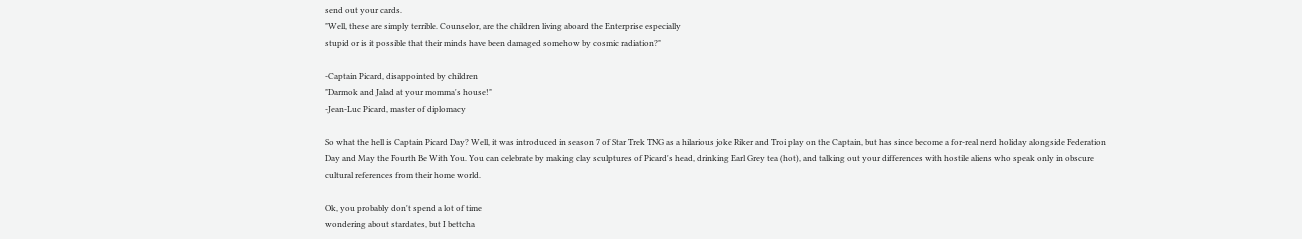send out your cards.
"Well, these are simply terrible. Counselor, are the children living aboard the Enterprise especially
stupid or is it possible that their minds have been damaged somehow by cosmic radiation?"

-Captain Picard, disappointed by children
"Darmok and Jalad at your momma's house!"
-Jean-Luc Picard, master of diplomacy

So what the hell is Captain Picard Day? Well, it was introduced in season 7 of Star Trek TNG as a hilarious joke Riker and Troi play on the Captain, but has since become a for-real nerd holiday alongside Federation Day and May the Fourth Be With You. You can celebrate by making clay sculptures of Picard's head, drinking Earl Grey tea (hot), and talking out your differences with hostile aliens who speak only in obscure cultural references from their home world.

Ok, you probably don't spend a lot of time
wondering about stardates, but I bettcha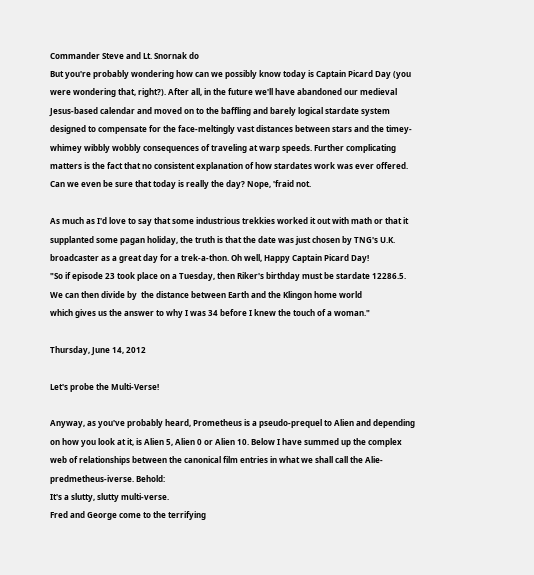Commander Steve and Lt. Snornak do
But you're probably wondering how can we possibly know today is Captain Picard Day (you were wondering that, right?). After all, in the future we'll have abandoned our medieval Jesus-based calendar and moved on to the baffling and barely logical stardate system designed to compensate for the face-meltingly vast distances between stars and the timey-whimey wibbly wobbly consequences of traveling at warp speeds. Further complicating matters is the fact that no consistent explanation of how stardates work was ever offered. Can we even be sure that today is really the day? Nope, 'fraid not.

As much as I'd love to say that some industrious trekkies worked it out with math or that it supplanted some pagan holiday, the truth is that the date was just chosen by TNG's U.K. broadcaster as a great day for a trek-a-thon. Oh well, Happy Captain Picard Day!
"So if episode 23 took place on a Tuesday, then Riker's birthday must be stardate 12286.5.
We can then divide by  the distance between Earth and the Klingon home world
which gives us the answer to why I was 34 before I knew the touch of a woman."

Thursday, June 14, 2012

Let's probe the Multi-Verse!

Anyway, as you've probably heard, Prometheus is a pseudo-prequel to Alien and depending on how you look at it, is Alien 5, Alien 0 or Alien 10. Below I have summed up the complex web of relationships between the canonical film entries in what we shall call the Alie-predmetheus-iverse. Behold:
It's a slutty, slutty multi-verse.
Fred and George come to the terrifying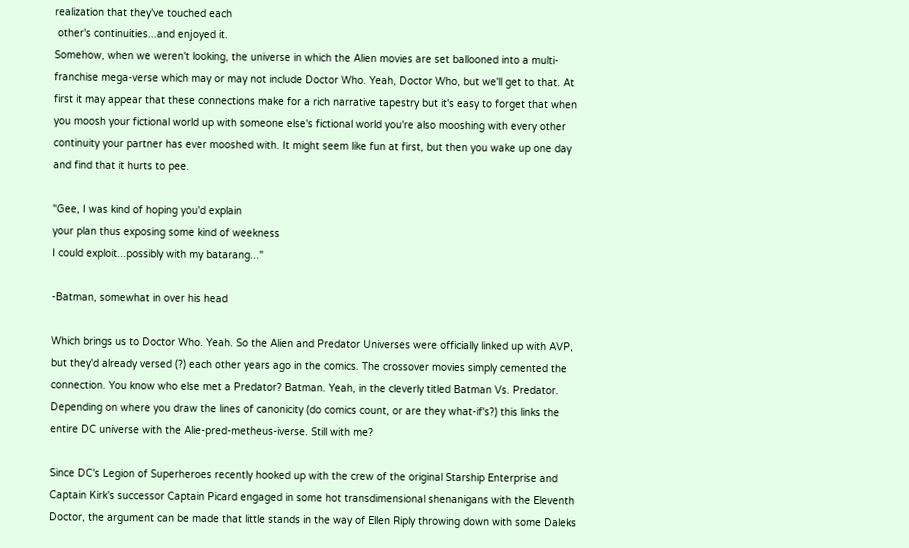realization that they've touched each
 other's continuities...and enjoyed it.
Somehow, when we weren't looking, the universe in which the Alien movies are set ballooned into a multi-franchise mega-verse which may or may not include Doctor Who. Yeah, Doctor Who, but we'll get to that. At first it may appear that these connections make for a rich narrative tapestry but it's easy to forget that when you moosh your fictional world up with someone else's fictional world you're also mooshing with every other continuity your partner has ever mooshed with. It might seem like fun at first, but then you wake up one day and find that it hurts to pee.

"Gee, I was kind of hoping you'd explain
your plan thus exposing some kind of weekness
I could exploit...possibly with my batarang..."

-Batman, somewhat in over his head

Which brings us to Doctor Who. Yeah. So the Alien and Predator Universes were officially linked up with AVP, but they'd already versed (?) each other years ago in the comics. The crossover movies simply cemented the connection. You know who else met a Predator? Batman. Yeah, in the cleverly titled Batman Vs. Predator. Depending on where you draw the lines of canonicity (do comics count, or are they what-if's?) this links the entire DC universe with the Alie-pred-metheus-iverse. Still with me?

Since DC's Legion of Superheroes recently hooked up with the crew of the original Starship Enterprise and Captain Kirk's successor Captain Picard engaged in some hot transdimensional shenanigans with the Eleventh Doctor, the argument can be made that little stands in the way of Ellen Riply throwing down with some Daleks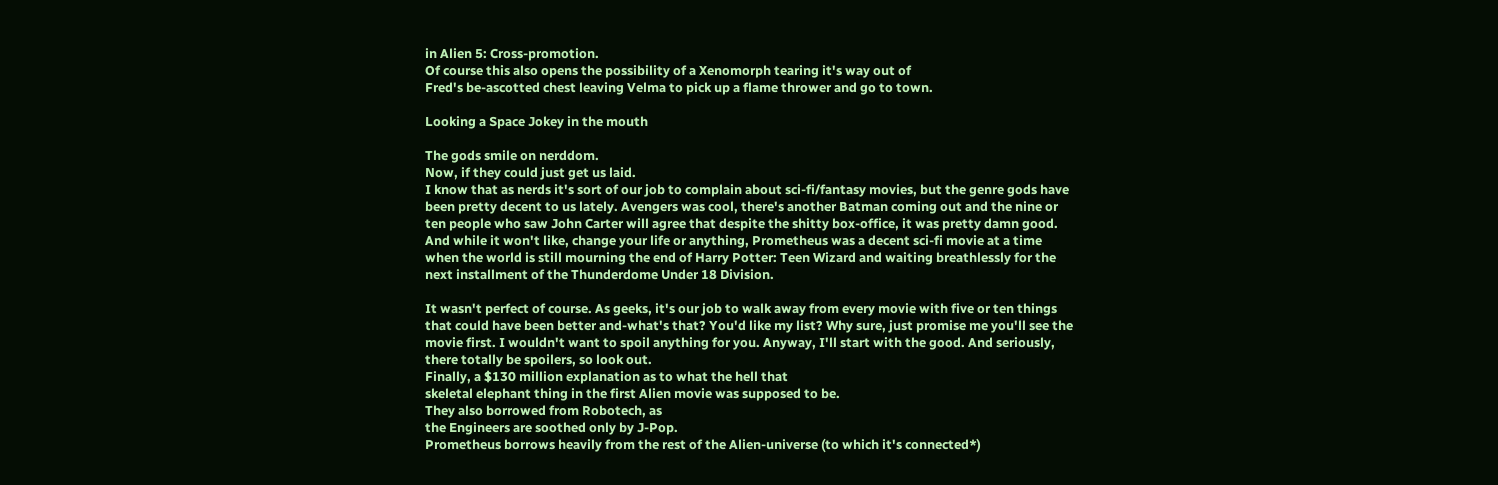in Alien 5: Cross-promotion.
Of course this also opens the possibility of a Xenomorph tearing it's way out of
Fred's be-ascotted chest leaving Velma to pick up a flame thrower and go to town.

Looking a Space Jokey in the mouth

The gods smile on nerddom.
Now, if they could just get us laid.
I know that as nerds it's sort of our job to complain about sci-fi/fantasy movies, but the genre gods have been pretty decent to us lately. Avengers was cool, there's another Batman coming out and the nine or ten people who saw John Carter will agree that despite the shitty box-office, it was pretty damn good. And while it won't like, change your life or anything, Prometheus was a decent sci-fi movie at a time when the world is still mourning the end of Harry Potter: Teen Wizard and waiting breathlessly for the next installment of the Thunderdome Under 18 Division.

It wasn't perfect of course. As geeks, it's our job to walk away from every movie with five or ten things that could have been better and-what's that? You'd like my list? Why sure, just promise me you'll see the movie first. I wouldn't want to spoil anything for you. Anyway, I'll start with the good. And seriously, there totally be spoilers, so look out.
Finally, a $130 million explanation as to what the hell that
skeletal elephant thing in the first Alien movie was supposed to be.
They also borrowed from Robotech, as
the Engineers are soothed only by J-Pop.
Prometheus borrows heavily from the rest of the Alien-universe (to which it's connected*)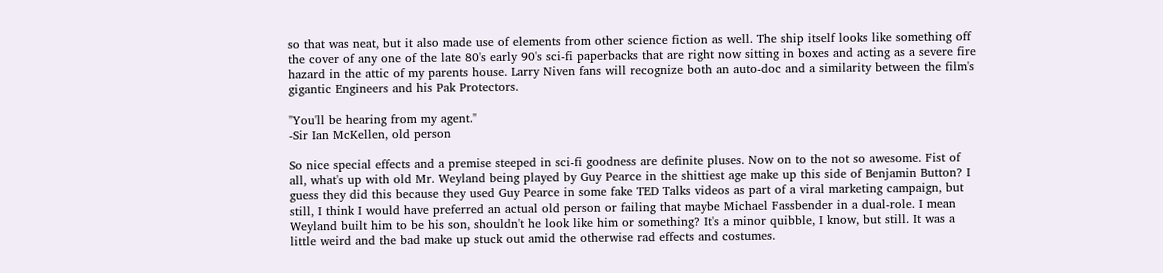so that was neat, but it also made use of elements from other science fiction as well. The ship itself looks like something off the cover of any one of the late 80's early 90's sci-fi paperbacks that are right now sitting in boxes and acting as a severe fire hazard in the attic of my parents house. Larry Niven fans will recognize both an auto-doc and a similarity between the film's gigantic Engineers and his Pak Protectors.

"You'll be hearing from my agent."
-Sir Ian McKellen, old person

So nice special effects and a premise steeped in sci-fi goodness are definite pluses. Now on to the not so awesome. Fist of all, what's up with old Mr. Weyland being played by Guy Pearce in the shittiest age make up this side of Benjamin Button? I guess they did this because they used Guy Pearce in some fake TED Talks videos as part of a viral marketing campaign, but still, I think I would have preferred an actual old person or failing that maybe Michael Fassbender in a dual-role. I mean Weyland built him to be his son, shouldn't he look like him or something? It's a minor quibble, I know, but still. It was a little weird and the bad make up stuck out amid the otherwise rad effects and costumes.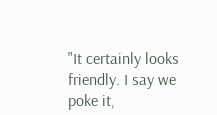"It certainly looks friendly. I say we
poke it,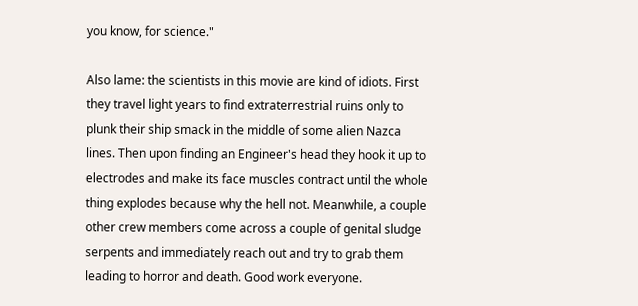you know, for science."

Also lame: the scientists in this movie are kind of idiots. First they travel light years to find extraterrestrial ruins only to plunk their ship smack in the middle of some alien Nazca lines. Then upon finding an Engineer's head they hook it up to electrodes and make its face muscles contract until the whole thing explodes because why the hell not. Meanwhile, a couple other crew members come across a couple of genital sludge serpents and immediately reach out and try to grab them leading to horror and death. Good work everyone.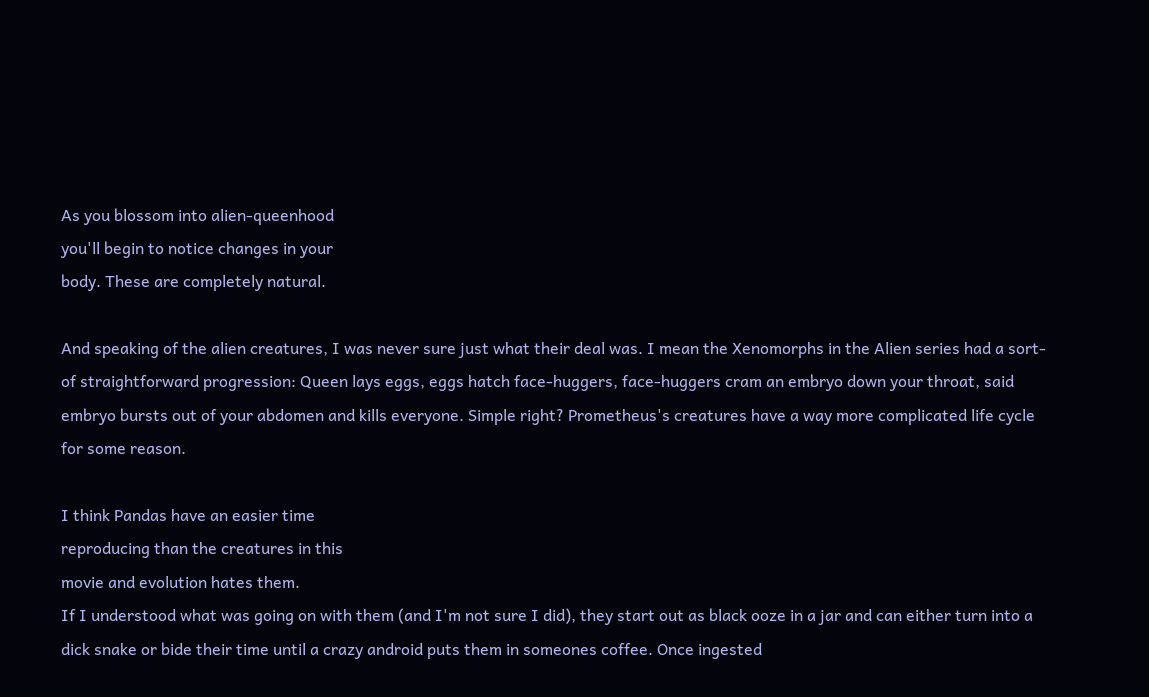As you blossom into alien-queenhood
you'll begin to notice changes in your
body. These are completely natural.

And speaking of the alien creatures, I was never sure just what their deal was. I mean the Xenomorphs in the Alien series had a sort-of straightforward progression: Queen lays eggs, eggs hatch face-huggers, face-huggers cram an embryo down your throat, said embryo bursts out of your abdomen and kills everyone. Simple right? Prometheus's creatures have a way more complicated life cycle for some reason.

I think Pandas have an easier time
reproducing than the creatures in this
movie and evolution hates them.
If I understood what was going on with them (and I'm not sure I did), they start out as black ooze in a jar and can either turn into a dick snake or bide their time until a crazy android puts them in someones coffee. Once ingested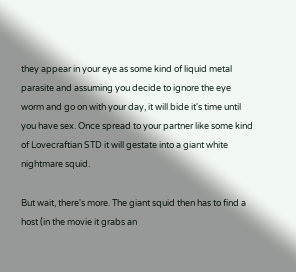they appear in your eye as some kind of liquid metal parasite and assuming you decide to ignore the eye worm and go on with your day, it will bide it's time until you have sex. Once spread to your partner like some kind of Lovecraftian STD it will gestate into a giant white nightmare squid.

But wait, there's more. The giant squid then has to find a host (in the movie it grabs an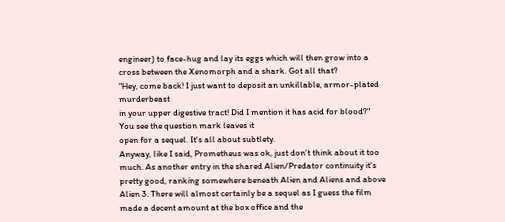engineer) to face-hug and lay its eggs which will then grow into a cross between the Xenomorph and a shark. Got all that?
"Hey, come back! I just want to deposit an unkillable, armor-plated murderbeast
in your upper digestive tract! Did I mention it has acid for blood?"
You see the question mark leaves it
open for a sequel. It's all about subtlety.
Anyway, like I said, Prometheus was ok, just don't think about it too much. As another entry in the shared Alien/Predator continuity it's pretty good, ranking somewhere beneath Alien and Aliens and above Alien 3. There will almost certainly be a sequel as I guess the film made a decent amount at the box office and the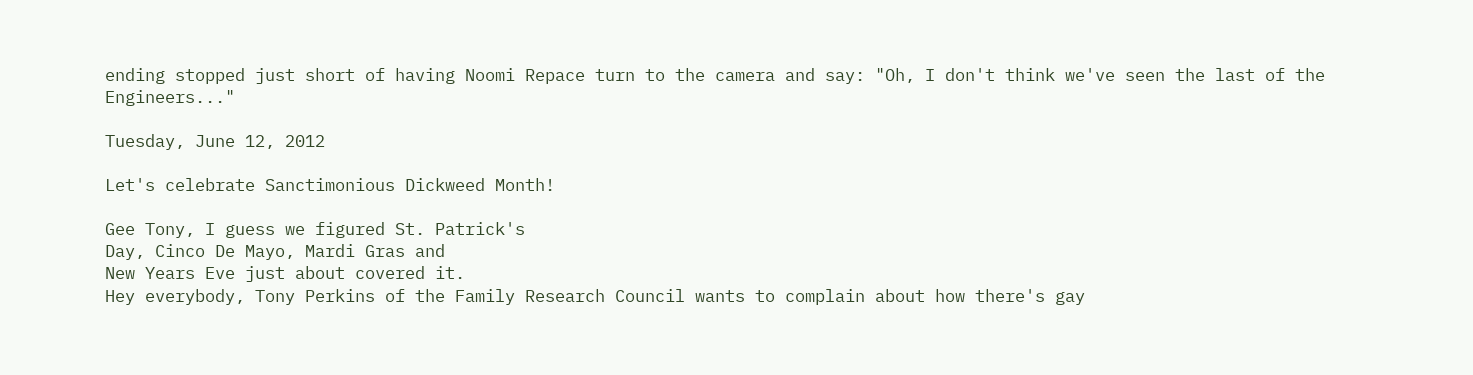ending stopped just short of having Noomi Repace turn to the camera and say: "Oh, I don't think we've seen the last of the Engineers..."

Tuesday, June 12, 2012

Let's celebrate Sanctimonious Dickweed Month!

Gee Tony, I guess we figured St. Patrick's
Day, Cinco De Mayo, Mardi Gras and
New Years Eve just about covered it.
Hey everybody, Tony Perkins of the Family Research Council wants to complain about how there's gay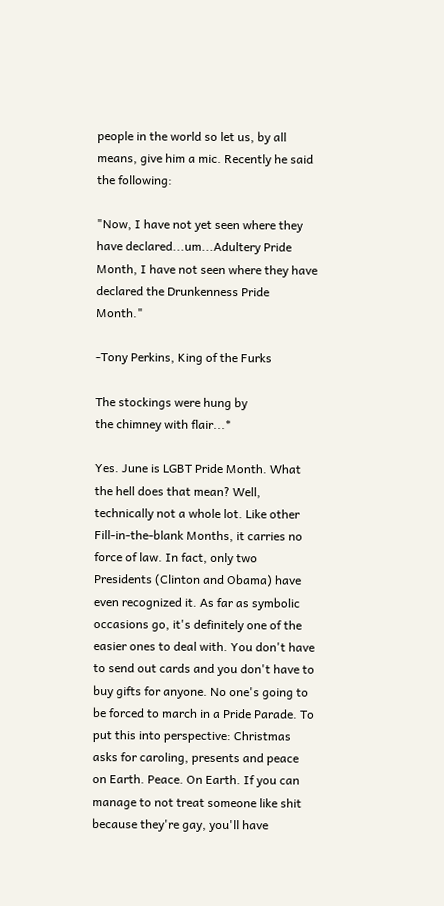people in the world so let us, by all means, give him a mic. Recently he said the following:

"Now, I have not yet seen where they have declared...um...Adultery Pride Month, I have not seen where they have declared the Drunkenness Pride Month."

-Tony Perkins, King of the Furks

The stockings were hung by
the chimney with flair...*

Yes. June is LGBT Pride Month. What the hell does that mean? Well, technically not a whole lot. Like other Fill-in-the-blank Months, it carries no force of law. In fact, only two Presidents (Clinton and Obama) have even recognized it. As far as symbolic occasions go, it's definitely one of the easier ones to deal with. You don't have to send out cards and you don't have to buy gifts for anyone. No one's going to be forced to march in a Pride Parade. To put this into perspective: Christmas asks for caroling, presents and peace on Earth. Peace. On Earth. If you can manage to not treat someone like shit because they're gay, you'll have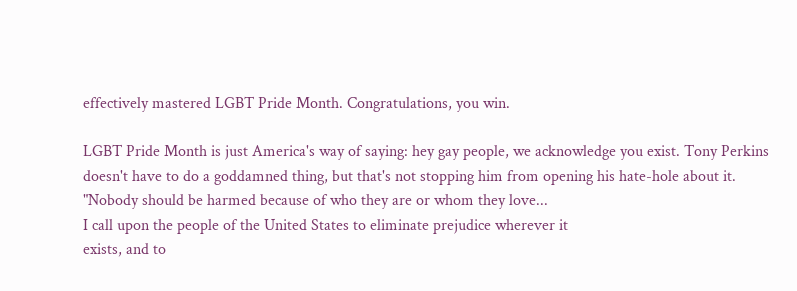effectively mastered LGBT Pride Month. Congratulations, you win.

LGBT Pride Month is just America's way of saying: hey gay people, we acknowledge you exist. Tony Perkins doesn't have to do a goddamned thing, but that's not stopping him from opening his hate-hole about it.
"Nobody should be harmed because of who they are or whom they love...
I call upon the people of the United States to eliminate prejudice wherever it
exists, and to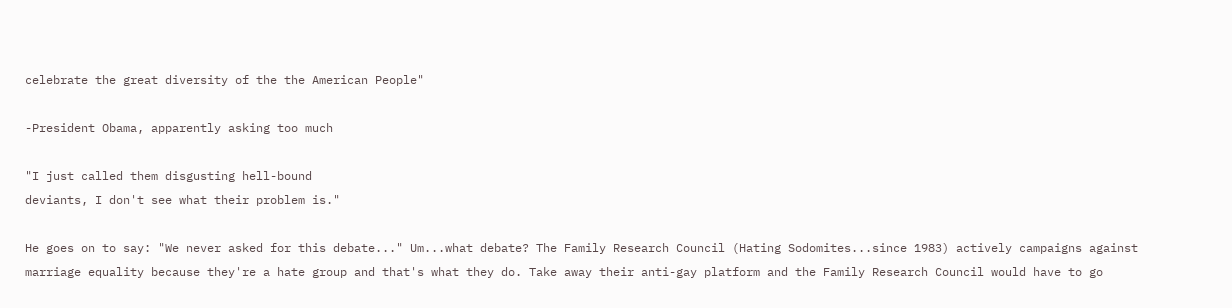celebrate the great diversity of the the American People"

-President Obama, apparently asking too much

"I just called them disgusting hell-bound
deviants, I don't see what their problem is."

He goes on to say: "We never asked for this debate..." Um...what debate? The Family Research Council (Hating Sodomites...since 1983) actively campaigns against marriage equality because they're a hate group and that's what they do. Take away their anti-gay platform and the Family Research Council would have to go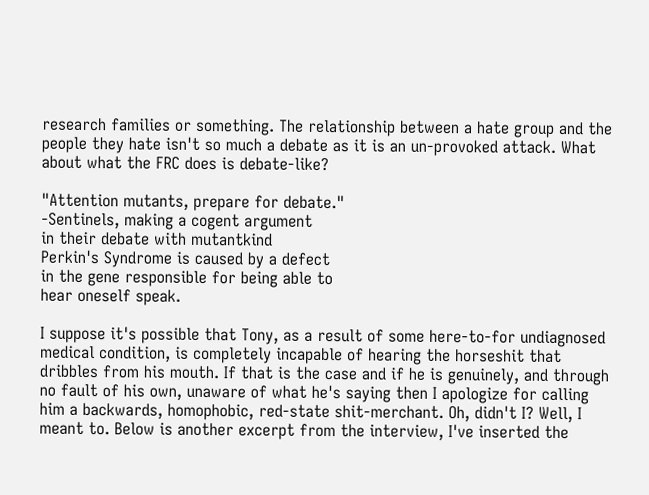research families or something. The relationship between a hate group and the people they hate isn't so much a debate as it is an un-provoked attack. What about what the FRC does is debate-like?

"Attention mutants, prepare for debate."
-Sentinels, making a cogent argument
in their debate with mutantkind
Perkin's Syndrome is caused by a defect
in the gene responsible for being able to
hear oneself speak.

I suppose it's possible that Tony, as a result of some here-to-for undiagnosed medical condition, is completely incapable of hearing the horseshit that dribbles from his mouth. If that is the case and if he is genuinely, and through no fault of his own, unaware of what he's saying then I apologize for calling him a backwards, homophobic, red-state shit-merchant. Oh, didn't I? Well, I meant to. Below is another excerpt from the interview, I've inserted the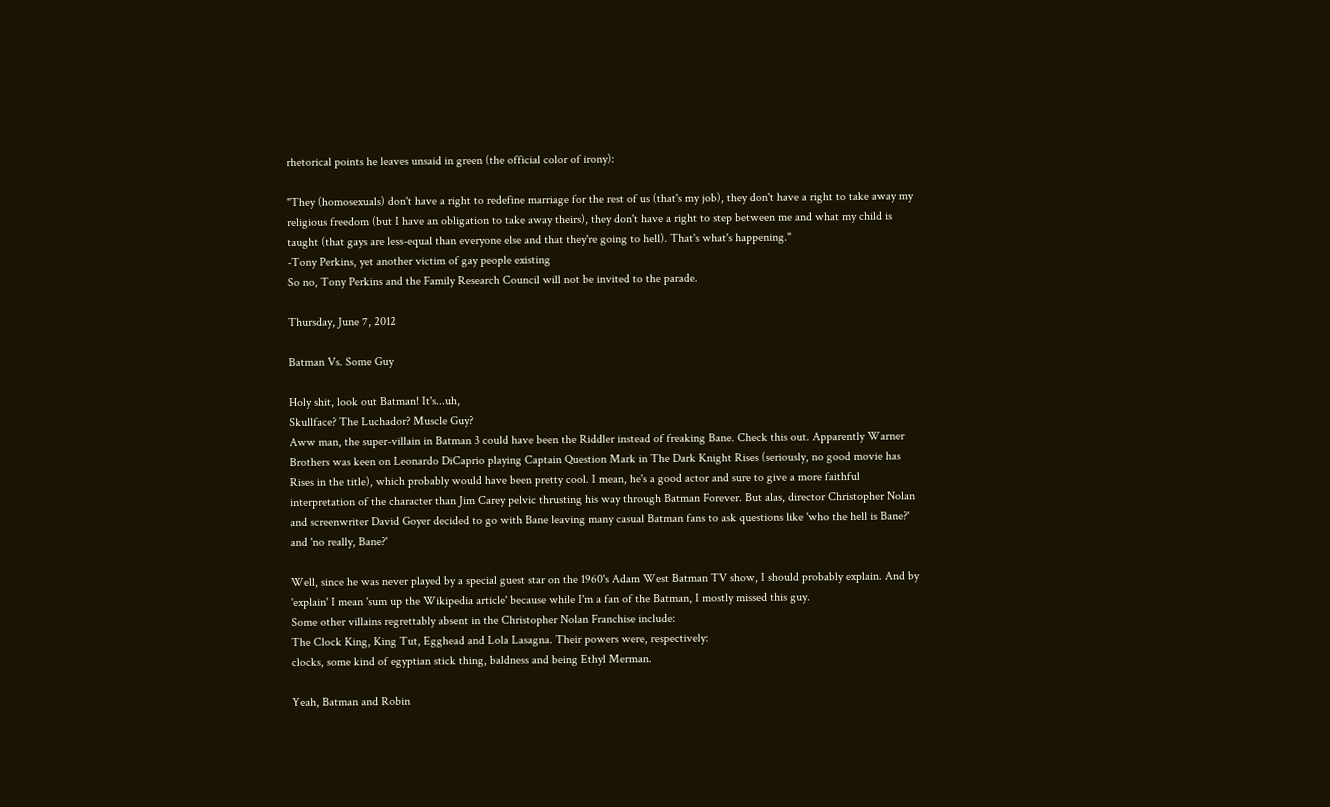rhetorical points he leaves unsaid in green (the official color of irony):

"They (homosexuals) don't have a right to redefine marriage for the rest of us (that's my job), they don't have a right to take away my religious freedom (but I have an obligation to take away theirs), they don't have a right to step between me and what my child is taught (that gays are less-equal than everyone else and that they're going to hell). That's what's happening."
-Tony Perkins, yet another victim of gay people existing
So no, Tony Perkins and the Family Research Council will not be invited to the parade.

Thursday, June 7, 2012

Batman Vs. Some Guy

Holy shit, look out Batman! It's...uh,
Skullface? The Luchador? Muscle Guy?
Aww man, the super-villain in Batman 3 could have been the Riddler instead of freaking Bane. Check this out. Apparently Warner Brothers was keen on Leonardo DiCaprio playing Captain Question Mark in The Dark Knight Rises (seriously, no good movie has Rises in the title), which probably would have been pretty cool. I mean, he's a good actor and sure to give a more faithful interpretation of the character than Jim Carey pelvic thrusting his way through Batman Forever. But alas, director Christopher Nolan and screenwriter David Goyer decided to go with Bane leaving many casual Batman fans to ask questions like 'who the hell is Bane?' and 'no really, Bane?'

Well, since he was never played by a special guest star on the 1960's Adam West Batman TV show, I should probably explain. And by 'explain' I mean 'sum up the Wikipedia article' because while I'm a fan of the Batman, I mostly missed this guy.
Some other villains regrettably absent in the Christopher Nolan Franchise include:
The Clock King, King Tut, Egghead and Lola Lasagna. Their powers were, respectively:
clocks, some kind of egyptian stick thing, baldness and being Ethyl Merman.

Yeah, Batman and Robin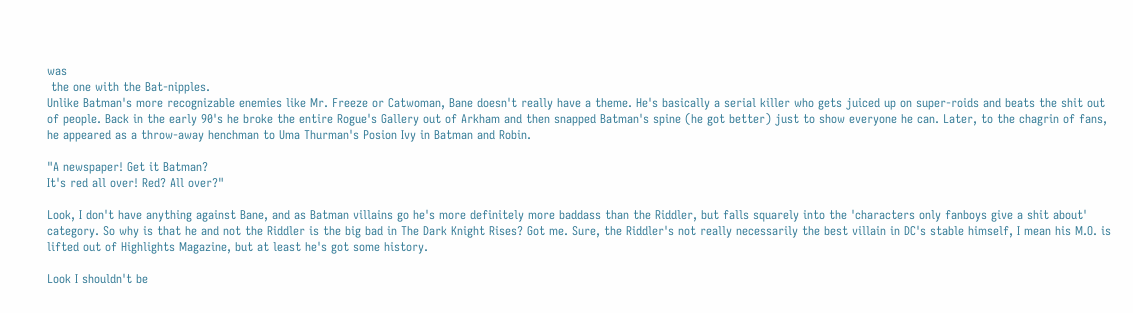was
 the one with the Bat-nipples.
Unlike Batman's more recognizable enemies like Mr. Freeze or Catwoman, Bane doesn't really have a theme. He's basically a serial killer who gets juiced up on super-roids and beats the shit out of people. Back in the early 90's he broke the entire Rogue's Gallery out of Arkham and then snapped Batman's spine (he got better) just to show everyone he can. Later, to the chagrin of fans, he appeared as a throw-away henchman to Uma Thurman's Posion Ivy in Batman and Robin.

"A newspaper! Get it Batman?
It's red all over! Red? All over?"

Look, I don't have anything against Bane, and as Batman villains go he's more definitely more baddass than the Riddler, but falls squarely into the 'characters only fanboys give a shit about' category. So why is that he and not the Riddler is the big bad in The Dark Knight Rises? Got me. Sure, the Riddler's not really necessarily the best villain in DC's stable himself, I mean his M.O. is lifted out of Highlights Magazine, but at least he's got some history.

Look I shouldn't be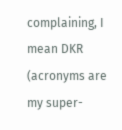complaining, I mean DKR (acronyms are my super-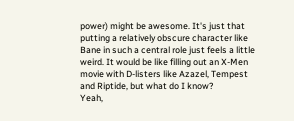power) might be awesome. It's just that putting a relatively obscure character like Bane in such a central role just feels a little weird. It would be like filling out an X-Men movie with D-listers like Azazel, Tempest and Riptide, but what do I know?
Yeah,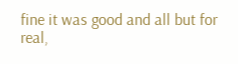fine it was good and all but for real,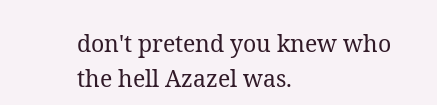don't pretend you knew who the hell Azazel was.